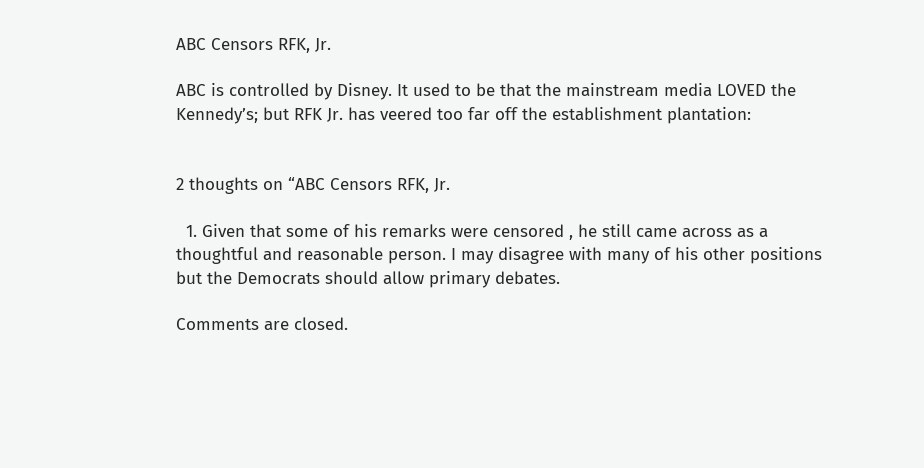ABC Censors RFK, Jr.

ABC is controlled by Disney. It used to be that the mainstream media LOVED the Kennedy’s; but RFK Jr. has veered too far off the establishment plantation:


2 thoughts on “ABC Censors RFK, Jr.

  1. Given that some of his remarks were censored , he still came across as a thoughtful and reasonable person. I may disagree with many of his other positions but the Democrats should allow primary debates.

Comments are closed.